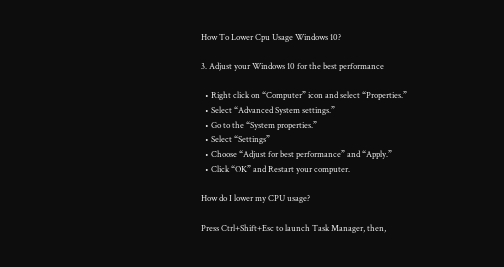How To Lower Cpu Usage Windows 10?

3. Adjust your Windows 10 for the best performance

  • Right click on “Computer” icon and select “Properties.”
  • Select “Advanced System settings.”
  • Go to the “System properties.”
  • Select “Settings”
  • Choose “Adjust for best performance” and “Apply.”
  • Click “OK” and Restart your computer.

How do I lower my CPU usage?

Press Ctrl+Shift+Esc to launch Task Manager, then,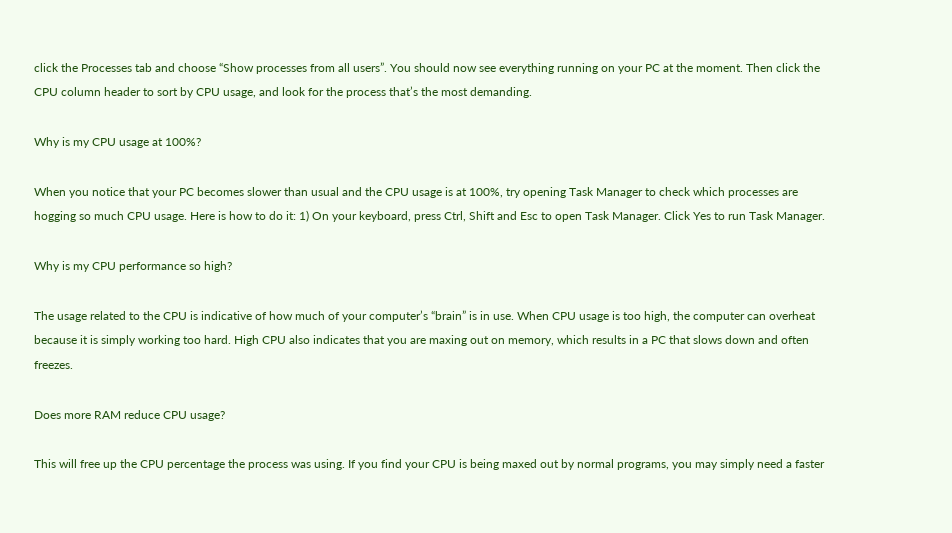click the Processes tab and choose “Show processes from all users”. You should now see everything running on your PC at the moment. Then click the CPU column header to sort by CPU usage, and look for the process that’s the most demanding.

Why is my CPU usage at 100%?

When you notice that your PC becomes slower than usual and the CPU usage is at 100%, try opening Task Manager to check which processes are hogging so much CPU usage. Here is how to do it: 1) On your keyboard, press Ctrl, Shift and Esc to open Task Manager. Click Yes to run Task Manager.

Why is my CPU performance so high?

The usage related to the CPU is indicative of how much of your computer’s “brain” is in use. When CPU usage is too high, the computer can overheat because it is simply working too hard. High CPU also indicates that you are maxing out on memory, which results in a PC that slows down and often freezes.

Does more RAM reduce CPU usage?

This will free up the CPU percentage the process was using. If you find your CPU is being maxed out by normal programs, you may simply need a faster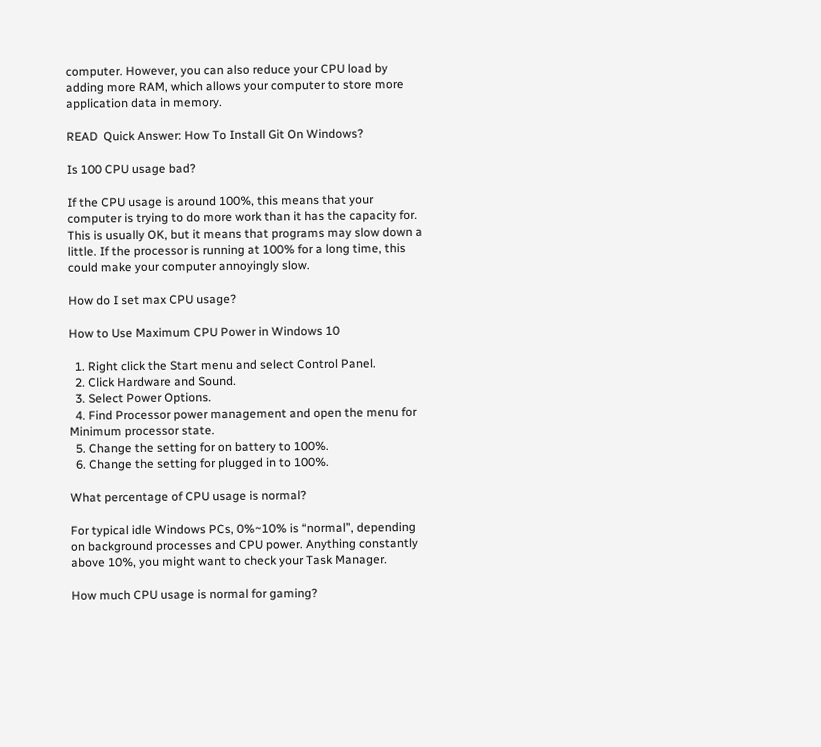computer. However, you can also reduce your CPU load by adding more RAM, which allows your computer to store more application data in memory.

READ  Quick Answer: How To Install Git On Windows?

Is 100 CPU usage bad?

If the CPU usage is around 100%, this means that your computer is trying to do more work than it has the capacity for. This is usually OK, but it means that programs may slow down a little. If the processor is running at 100% for a long time, this could make your computer annoyingly slow.

How do I set max CPU usage?

How to Use Maximum CPU Power in Windows 10

  1. Right click the Start menu and select Control Panel.
  2. Click Hardware and Sound.
  3. Select Power Options.
  4. Find Processor power management and open the menu for Minimum processor state.
  5. Change the setting for on battery to 100%.
  6. Change the setting for plugged in to 100%.

What percentage of CPU usage is normal?

For typical idle Windows PCs, 0%~10% is “normal”, depending on background processes and CPU power. Anything constantly above 10%, you might want to check your Task Manager.

How much CPU usage is normal for gaming?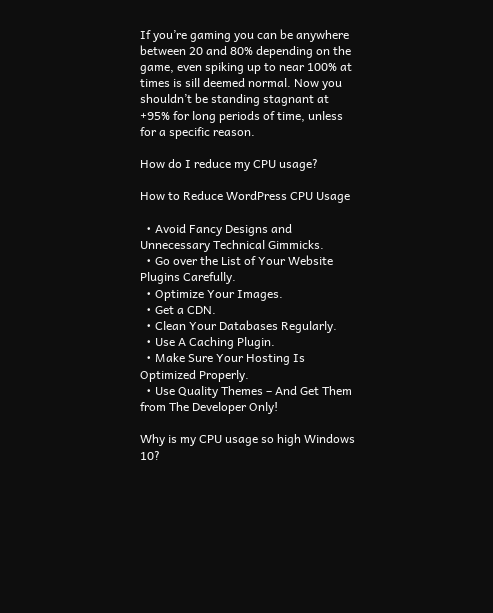If you’re gaming you can be anywhere between 20 and 80% depending on the game, even spiking up to near 100% at times is sill deemed normal. Now you shouldn’t be standing stagnant at +95% for long periods of time, unless for a specific reason.

How do I reduce my CPU usage?

How to Reduce WordPress CPU Usage

  • Avoid Fancy Designs and Unnecessary Technical Gimmicks.
  • Go over the List of Your Website Plugins Carefully.
  • Optimize Your Images.
  • Get a CDN.
  • Clean Your Databases Regularly.
  • Use A Caching Plugin.
  • Make Sure Your Hosting Is Optimized Properly.
  • Use Quality Themes – And Get Them from The Developer Only!

Why is my CPU usage so high Windows 10?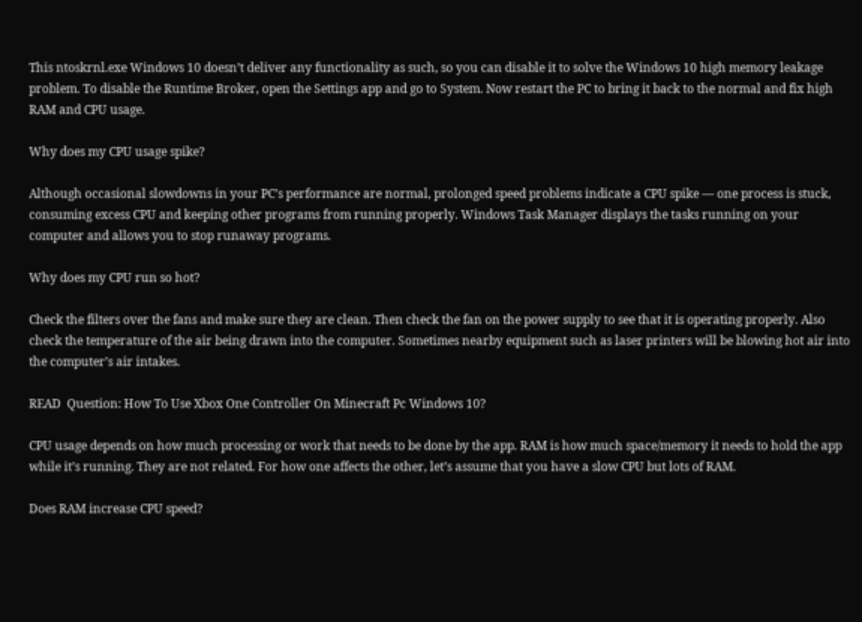This ntoskrnl.exe Windows 10 doesn’t deliver any functionality as such, so you can disable it to solve the Windows 10 high memory leakage problem. To disable the Runtime Broker, open the Settings app and go to System. Now restart the PC to bring it back to the normal and fix high RAM and CPU usage.

Why does my CPU usage spike?

Although occasional slowdowns in your PC’s performance are normal, prolonged speed problems indicate a CPU spike — one process is stuck, consuming excess CPU and keeping other programs from running properly. Windows Task Manager displays the tasks running on your computer and allows you to stop runaway programs.

Why does my CPU run so hot?

Check the filters over the fans and make sure they are clean. Then check the fan on the power supply to see that it is operating properly. Also check the temperature of the air being drawn into the computer. Sometimes nearby equipment such as laser printers will be blowing hot air into the computer’s air intakes.

READ  Question: How To Use Xbox One Controller On Minecraft Pc Windows 10?

CPU usage depends on how much processing or work that needs to be done by the app. RAM is how much space/memory it needs to hold the app while it’s running. They are not related. For how one affects the other, let’s assume that you have a slow CPU but lots of RAM.

Does RAM increase CPU speed?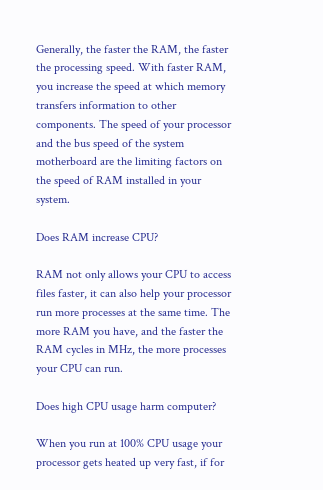Generally, the faster the RAM, the faster the processing speed. With faster RAM, you increase the speed at which memory transfers information to other components. The speed of your processor and the bus speed of the system motherboard are the limiting factors on the speed of RAM installed in your system.

Does RAM increase CPU?

RAM not only allows your CPU to access files faster, it can also help your processor run more processes at the same time. The more RAM you have, and the faster the RAM cycles in MHz, the more processes your CPU can run.

Does high CPU usage harm computer?

When you run at 100% CPU usage your processor gets heated up very fast, if for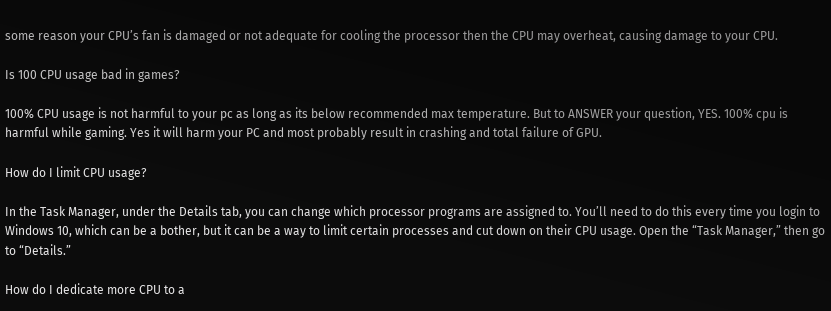some reason your CPU’s fan is damaged or not adequate for cooling the processor then the CPU may overheat, causing damage to your CPU.

Is 100 CPU usage bad in games?

100% CPU usage is not harmful to your pc as long as its below recommended max temperature. But to ANSWER your question, YES. 100% cpu is harmful while gaming. Yes it will harm your PC and most probably result in crashing and total failure of GPU.

How do I limit CPU usage?

In the Task Manager, under the Details tab, you can change which processor programs are assigned to. You’ll need to do this every time you login to Windows 10, which can be a bother, but it can be a way to limit certain processes and cut down on their CPU usage. Open the “Task Manager,” then go to “Details.”

How do I dedicate more CPU to a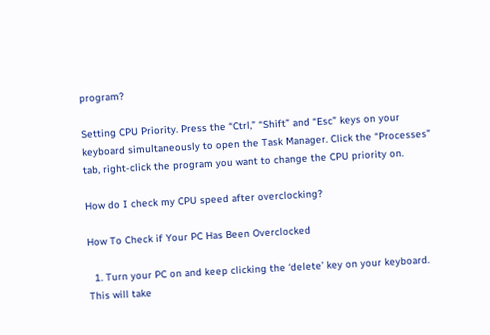program?

Setting CPU Priority. Press the “Ctrl,” “Shift” and “Esc” keys on your keyboard simultaneously to open the Task Manager. Click the “Processes” tab, right-click the program you want to change the CPU priority on.

How do I check my CPU speed after overclocking?

How To Check if Your PC Has Been Overclocked

  1. Turn your PC on and keep clicking the ‘delete’ key on your keyboard. This will take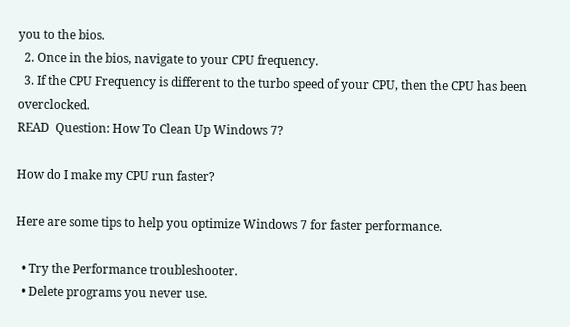you to the bios.
  2. Once in the bios, navigate to your CPU frequency.
  3. If the CPU Frequency is different to the turbo speed of your CPU, then the CPU has been overclocked.
READ  Question: How To Clean Up Windows 7?

How do I make my CPU run faster?

Here are some tips to help you optimize Windows 7 for faster performance.

  • Try the Performance troubleshooter.
  • Delete programs you never use.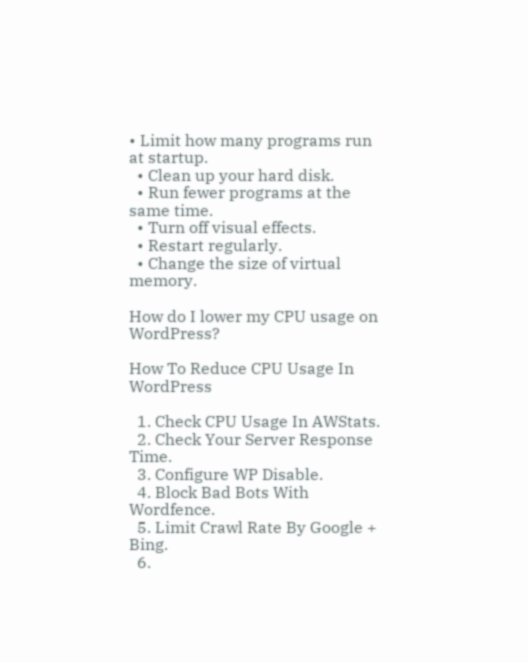• Limit how many programs run at startup.
  • Clean up your hard disk.
  • Run fewer programs at the same time.
  • Turn off visual effects.
  • Restart regularly.
  • Change the size of virtual memory.

How do I lower my CPU usage on WordPress?

How To Reduce CPU Usage In WordPress

  1. Check CPU Usage In AWStats.
  2. Check Your Server Response Time.
  3. Configure WP Disable.
  4. Block Bad Bots With Wordfence.
  5. Limit Crawl Rate By Google + Bing.
  6.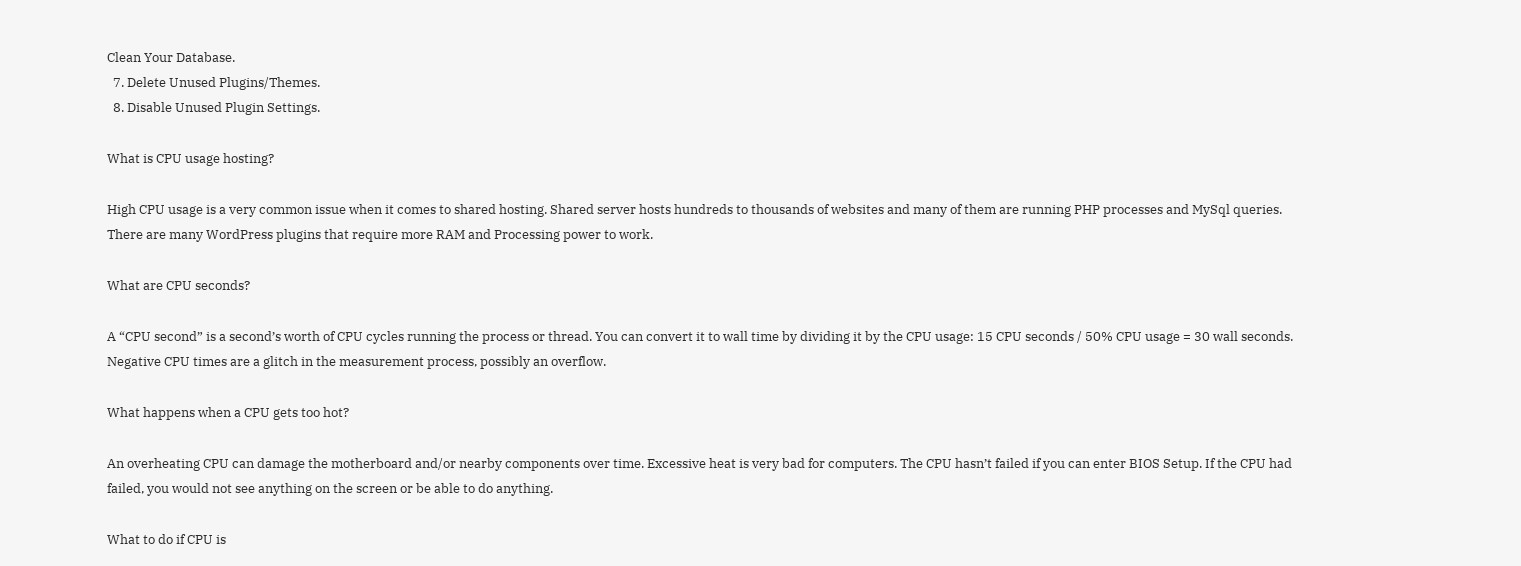Clean Your Database.
  7. Delete Unused Plugins/Themes.
  8. Disable Unused Plugin Settings.

What is CPU usage hosting?

High CPU usage is a very common issue when it comes to shared hosting. Shared server hosts hundreds to thousands of websites and many of them are running PHP processes and MySql queries. There are many WordPress plugins that require more RAM and Processing power to work.

What are CPU seconds?

A “CPU second” is a second’s worth of CPU cycles running the process or thread. You can convert it to wall time by dividing it by the CPU usage: 15 CPU seconds / 50% CPU usage = 30 wall seconds. Negative CPU times are a glitch in the measurement process, possibly an overflow.

What happens when a CPU gets too hot?

An overheating CPU can damage the motherboard and/or nearby components over time. Excessive heat is very bad for computers. The CPU hasn’t failed if you can enter BIOS Setup. If the CPU had failed, you would not see anything on the screen or be able to do anything.

What to do if CPU is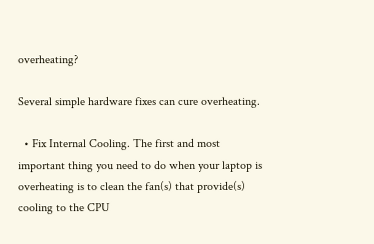overheating?

Several simple hardware fixes can cure overheating.

  • Fix Internal Cooling. The first and most important thing you need to do when your laptop is overheating is to clean the fan(s) that provide(s) cooling to the CPU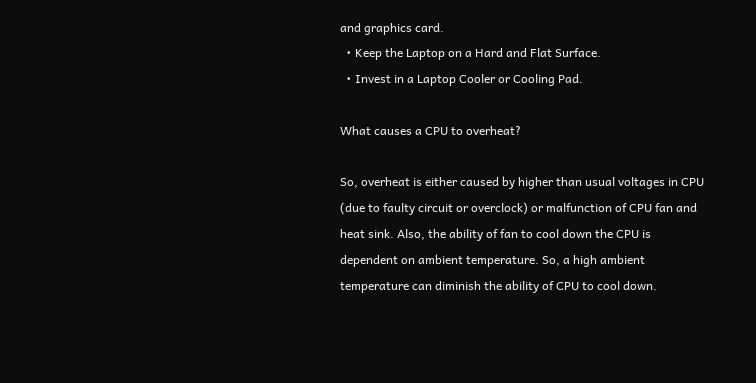and graphics card.
  • Keep the Laptop on a Hard and Flat Surface.
  • Invest in a Laptop Cooler or Cooling Pad.

What causes a CPU to overheat?

So, overheat is either caused by higher than usual voltages in CPU (due to faulty circuit or overclock) or malfunction of CPU fan and heat sink. Also, the ability of fan to cool down the CPU is dependent on ambient temperature. So, a high ambient temperature can diminish the ability of CPU to cool down.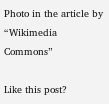Photo in the article by “Wikimedia Commons”

Like this post?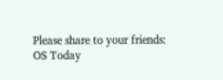Please share to your friends:
OS Today